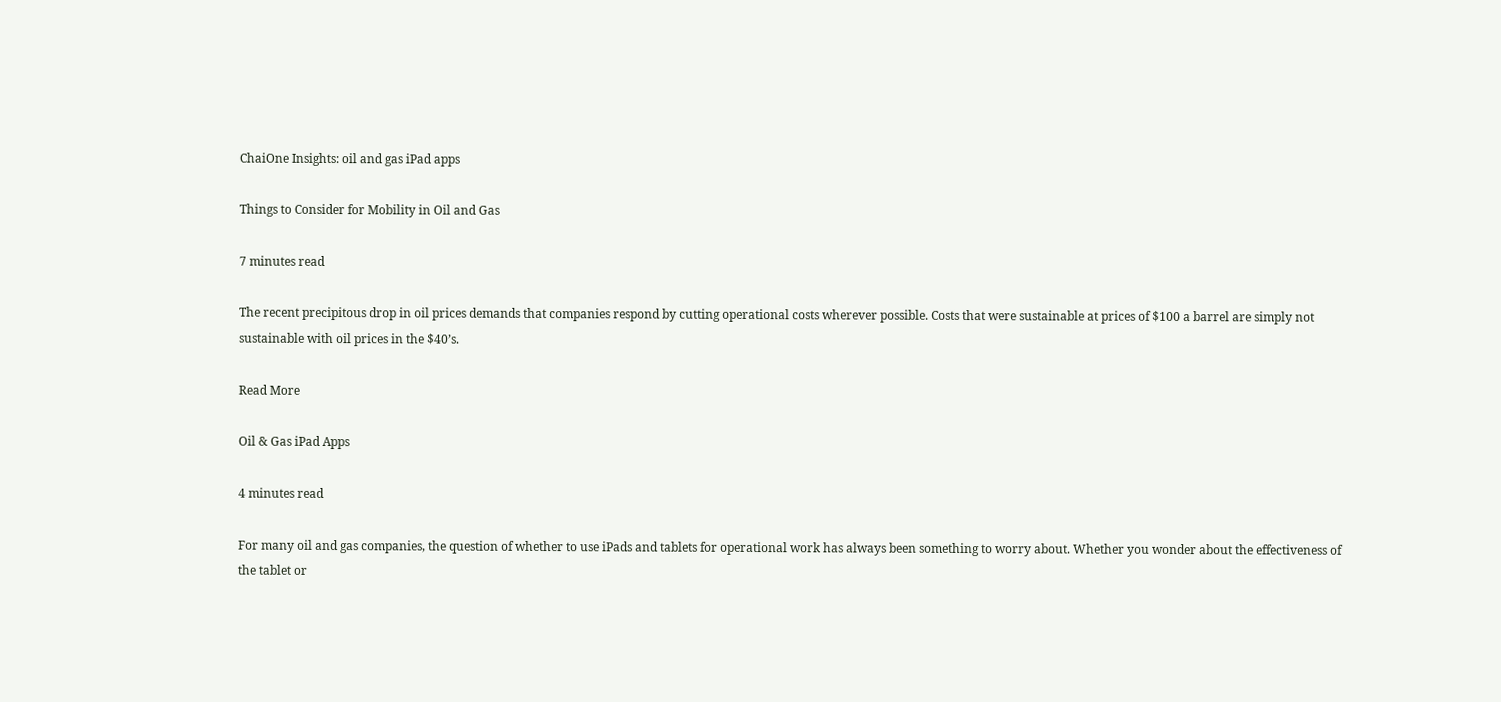ChaiOne Insights: oil and gas iPad apps

Things to Consider for Mobility in Oil and Gas

7 minutes read

The recent precipitous drop in oil prices demands that companies respond by cutting operational costs wherever possible. Costs that were sustainable at prices of $100 a barrel are simply not sustainable with oil prices in the $40’s.

Read More

Oil & Gas iPad Apps

4 minutes read

For many oil and gas companies, the question of whether to use iPads and tablets for operational work has always been something to worry about. Whether you wonder about the effectiveness of the tablet or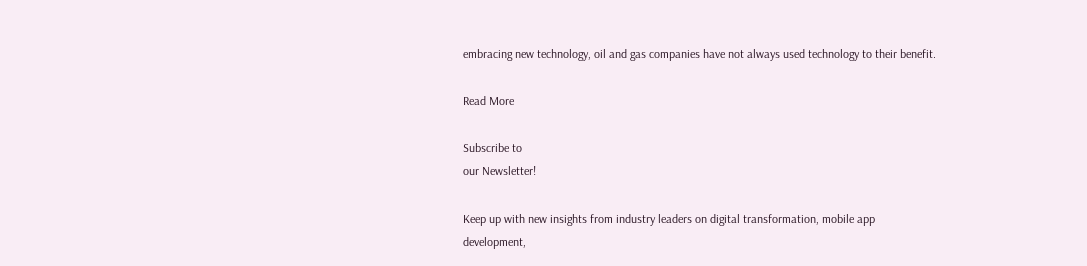embracing new technology, oil and gas companies have not always used technology to their benefit.

Read More

Subscribe to
our Newsletter!

Keep up with new insights from industry leaders on digital transformation, mobile app development,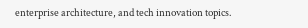enterprise architecture, and tech innovation topics.